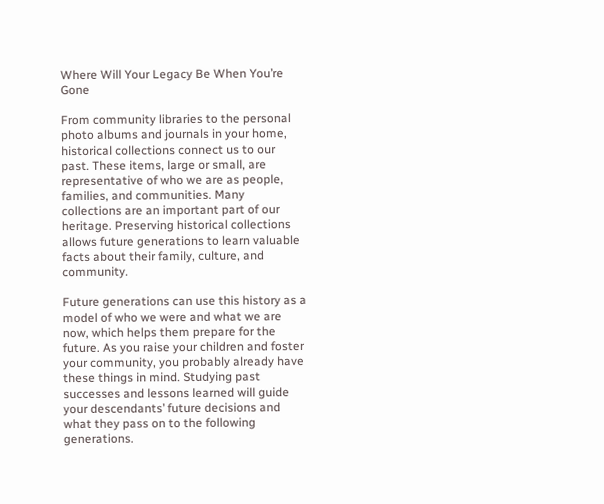Where Will Your Legacy Be When You’re Gone

From community libraries to the personal photo albums and journals in your home, historical collections connect us to our past. These items, large or small, are representative of who we are as people, families, and communities. Many collections are an important part of our heritage. Preserving historical collections allows future generations to learn valuable facts about their family, culture, and community.

Future generations can use this history as a model of who we were and what we are now, which helps them prepare for the future. As you raise your children and foster your community, you probably already have these things in mind. Studying past successes and lessons learned will guide your descendants’ future decisions and what they pass on to the following generations.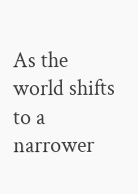As the world shifts to a narrower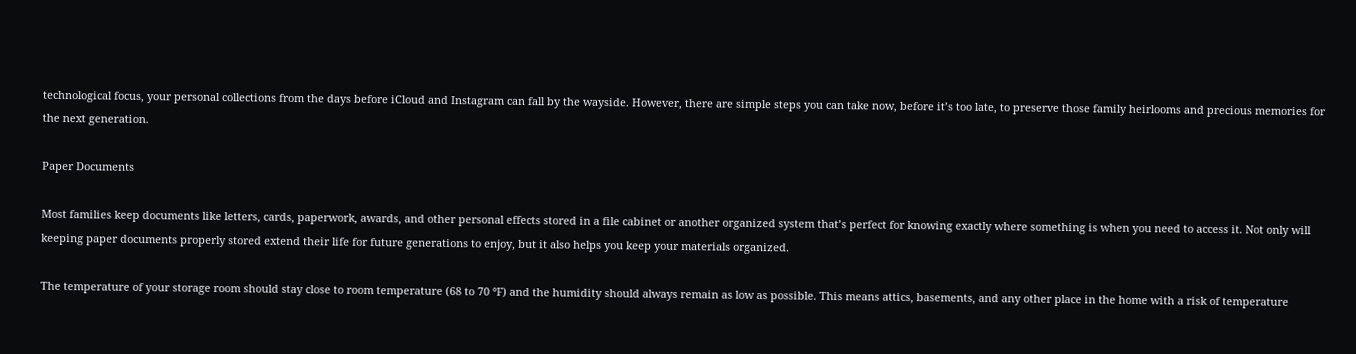technological focus, your personal collections from the days before iCloud and Instagram can fall by the wayside. However, there are simple steps you can take now, before it’s too late, to preserve those family heirlooms and precious memories for the next generation.

Paper Documents

Most families keep documents like letters, cards, paperwork, awards, and other personal effects stored in a file cabinet or another organized system that’s perfect for knowing exactly where something is when you need to access it. Not only will keeping paper documents properly stored extend their life for future generations to enjoy, but it also helps you keep your materials organized.

The temperature of your storage room should stay close to room temperature (68 to 70 °F) and the humidity should always remain as low as possible. This means attics, basements, and any other place in the home with a risk of temperature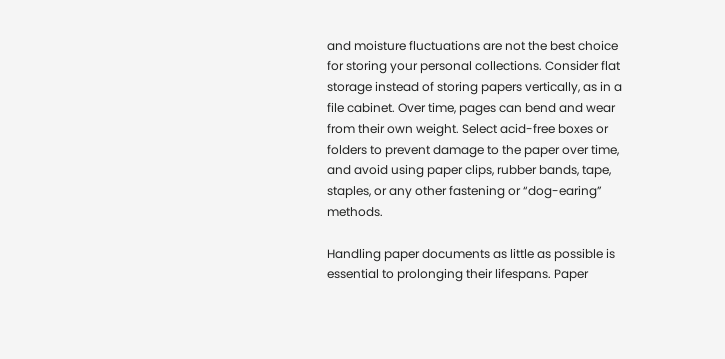and moisture fluctuations are not the best choice for storing your personal collections. Consider flat storage instead of storing papers vertically, as in a file cabinet. Over time, pages can bend and wear from their own weight. Select acid-free boxes or folders to prevent damage to the paper over time, and avoid using paper clips, rubber bands, tape, staples, or any other fastening or “dog-earing” methods.

Handling paper documents as little as possible is essential to prolonging their lifespans. Paper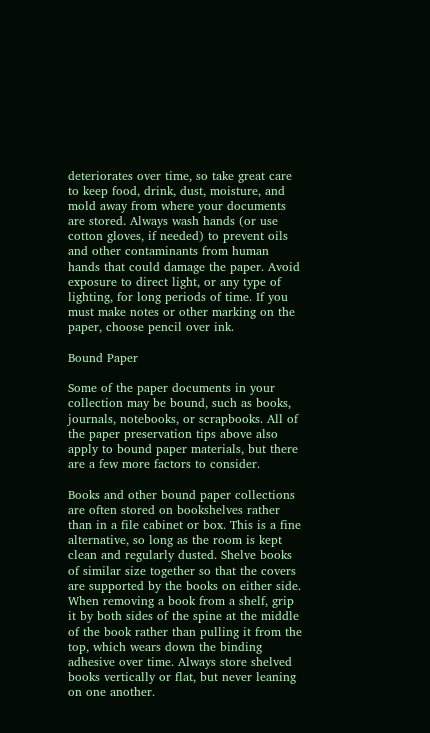deteriorates over time, so take great care to keep food, drink, dust, moisture, and mold away from where your documents are stored. Always wash hands (or use cotton gloves, if needed) to prevent oils and other contaminants from human hands that could damage the paper. Avoid exposure to direct light, or any type of lighting, for long periods of time. If you must make notes or other marking on the paper, choose pencil over ink.

Bound Paper

Some of the paper documents in your collection may be bound, such as books, journals, notebooks, or scrapbooks. All of the paper preservation tips above also apply to bound paper materials, but there are a few more factors to consider.

Books and other bound paper collections are often stored on bookshelves rather than in a file cabinet or box. This is a fine alternative, so long as the room is kept clean and regularly dusted. Shelve books of similar size together so that the covers are supported by the books on either side. When removing a book from a shelf, grip it by both sides of the spine at the middle of the book rather than pulling it from the top, which wears down the binding adhesive over time. Always store shelved books vertically or flat, but never leaning on one another.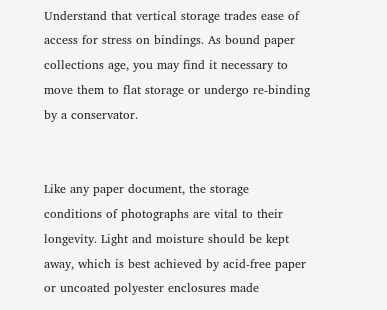Understand that vertical storage trades ease of access for stress on bindings. As bound paper collections age, you may find it necessary to move them to flat storage or undergo re-binding by a conservator.


Like any paper document, the storage conditions of photographs are vital to their longevity. Light and moisture should be kept away, which is best achieved by acid-free paper or uncoated polyester enclosures made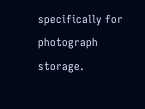specifically for photograph storage.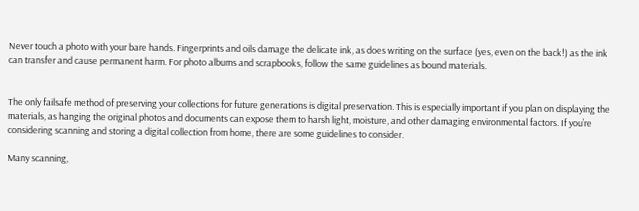Never touch a photo with your bare hands. Fingerprints and oils damage the delicate ink, as does writing on the surface (yes, even on the back!) as the ink can transfer and cause permanent harm. For photo albums and scrapbooks, follow the same guidelines as bound materials.


The only failsafe method of preserving your collections for future generations is digital preservation. This is especially important if you plan on displaying the materials, as hanging the original photos and documents can expose them to harsh light, moisture, and other damaging environmental factors. If you’re considering scanning and storing a digital collection from home, there are some guidelines to consider.

Many scanning,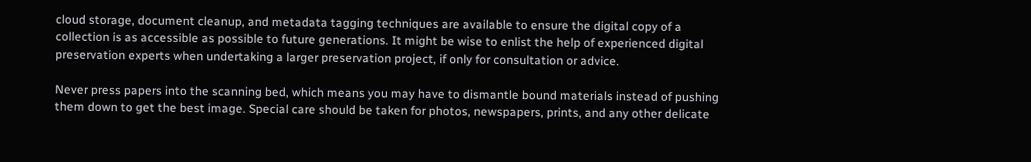cloud storage, document cleanup, and metadata tagging techniques are available to ensure the digital copy of a collection is as accessible as possible to future generations. It might be wise to enlist the help of experienced digital preservation experts when undertaking a larger preservation project, if only for consultation or advice.

Never press papers into the scanning bed, which means you may have to dismantle bound materials instead of pushing them down to get the best image. Special care should be taken for photos, newspapers, prints, and any other delicate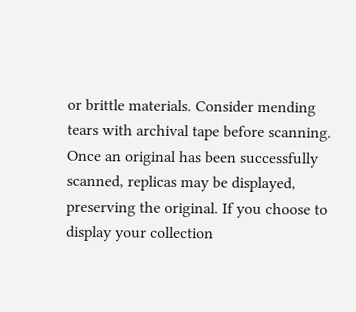or brittle materials. Consider mending tears with archival tape before scanning. Once an original has been successfully scanned, replicas may be displayed, preserving the original. If you choose to display your collection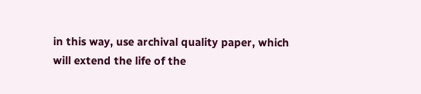in this way, use archival quality paper, which will extend the life of the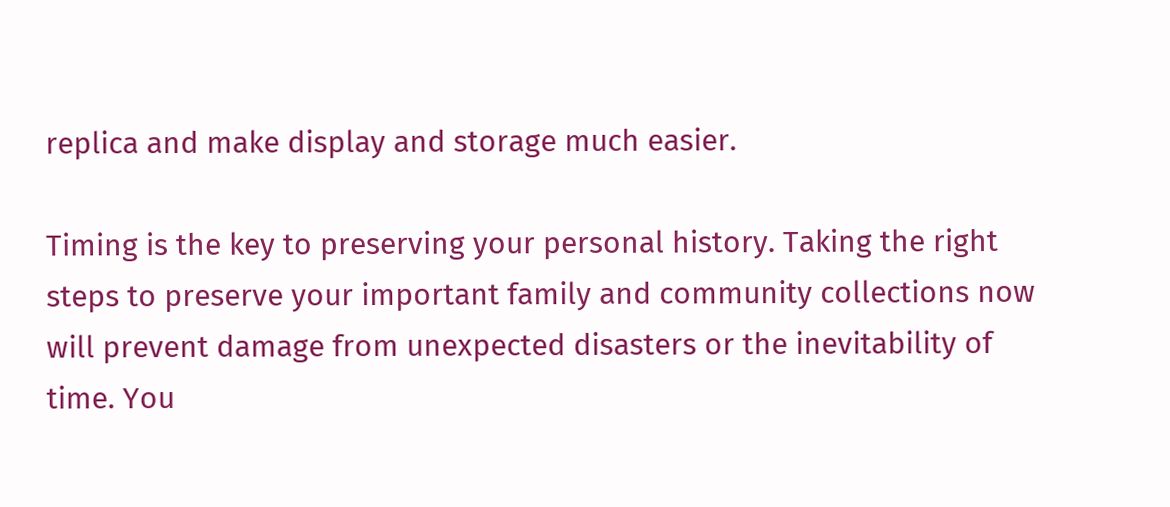replica and make display and storage much easier.

Timing is the key to preserving your personal history. Taking the right steps to preserve your important family and community collections now will prevent damage from unexpected disasters or the inevitability of time. You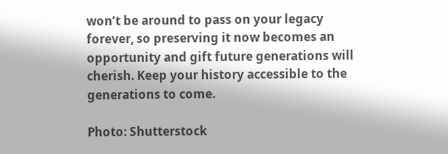won’t be around to pass on your legacy forever, so preserving it now becomes an opportunity and gift future generations will cherish. Keep your history accessible to the generations to come.

Photo: Shutterstock